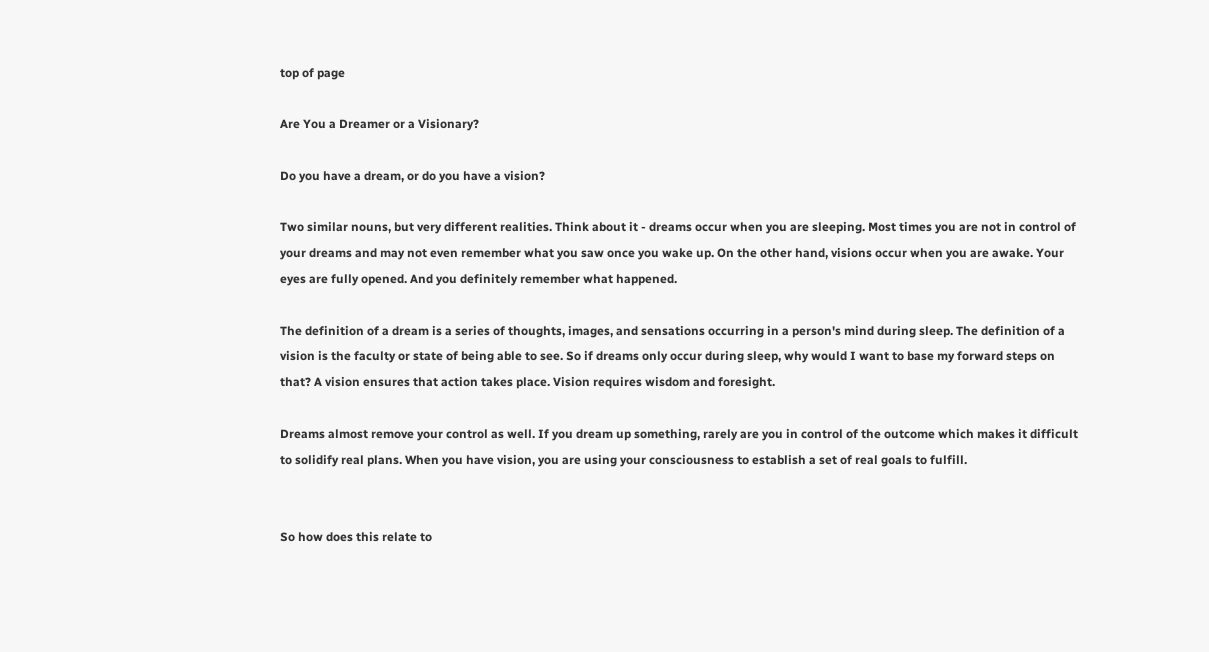top of page

Are You a Dreamer or a Visionary?

Do you have a dream, or do you have a vision?

Two similar nouns, but very different realities. Think about it - dreams occur when you are sleeping. Most times you are not in control of your dreams and may not even remember what you saw once you wake up. On the other hand, visions occur when you are awake. Your eyes are fully opened. And you definitely remember what happened.

The definition of a dream is a series of thoughts, images, and sensations occurring in a person's mind during sleep. The definition of a vision is the faculty or state of being able to see. So if dreams only occur during sleep, why would I want to base my forward steps on that? A vision ensures that action takes place. Vision requires wisdom and foresight.

Dreams almost remove your control as well. If you dream up something, rarely are you in control of the outcome which makes it difficult to solidify real plans. When you have vision, you are using your consciousness to establish a set of real goals to fulfill.


So how does this relate to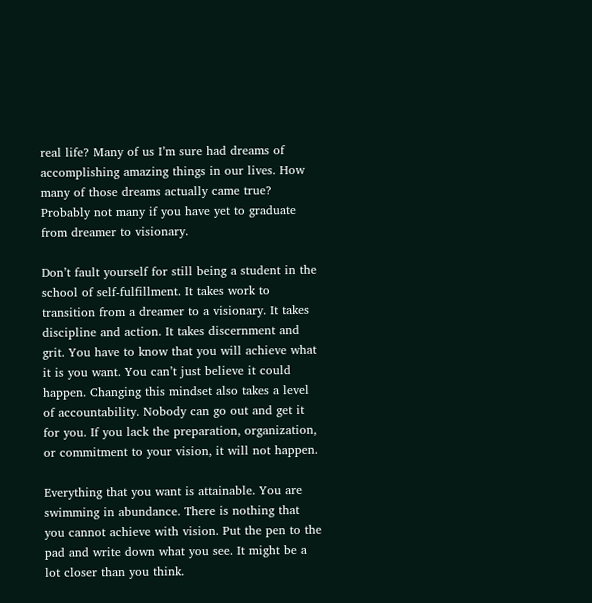real life? Many of us I’m sure had dreams of accomplishing amazing things in our lives. How many of those dreams actually came true? Probably not many if you have yet to graduate from dreamer to visionary.

Don’t fault yourself for still being a student in the school of self-fulfillment. It takes work to transition from a dreamer to a visionary. It takes discipline and action. It takes discernment and grit. You have to know that you will achieve what it is you want. You can’t just believe it could happen. Changing this mindset also takes a level of accountability. Nobody can go out and get it for you. If you lack the preparation, organization, or commitment to your vision, it will not happen.

Everything that you want is attainable. You are swimming in abundance. There is nothing that you cannot achieve with vision. Put the pen to the pad and write down what you see. It might be a lot closer than you think.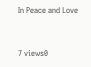In Peace and Love


7 views0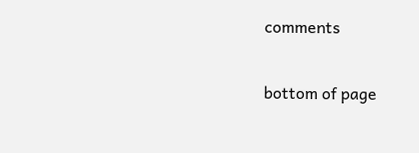comments


bottom of page